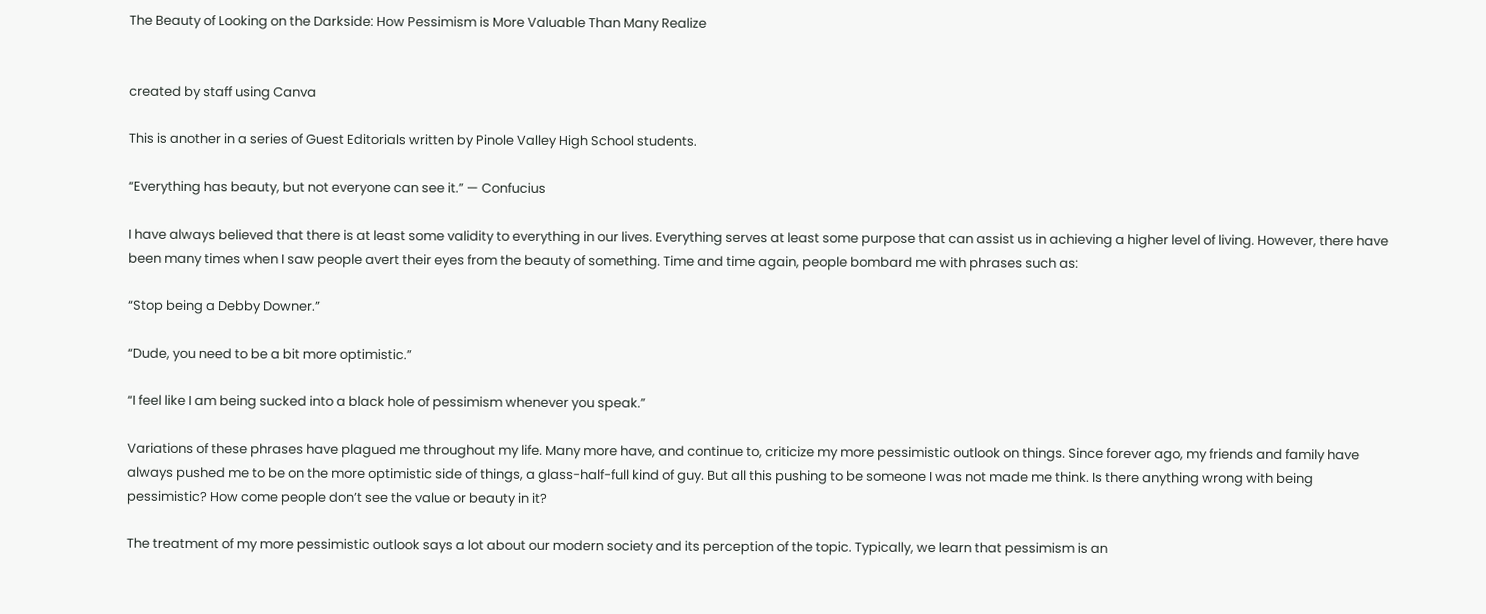The Beauty of Looking on the Darkside: How Pessimism is More Valuable Than Many Realize


created by staff using Canva

This is another in a series of Guest Editorials written by Pinole Valley High School students.

“Everything has beauty, but not everyone can see it.” — Confucius

I have always believed that there is at least some validity to everything in our lives. Everything serves at least some purpose that can assist us in achieving a higher level of living. However, there have been many times when I saw people avert their eyes from the beauty of something. Time and time again, people bombard me with phrases such as:

“Stop being a Debby Downer.”

“Dude, you need to be a bit more optimistic.”

“I feel like I am being sucked into a black hole of pessimism whenever you speak.”

Variations of these phrases have plagued me throughout my life. Many more have, and continue to, criticize my more pessimistic outlook on things. Since forever ago, my friends and family have always pushed me to be on the more optimistic side of things, a glass-half-full kind of guy. But all this pushing to be someone I was not made me think. Is there anything wrong with being pessimistic? How come people don’t see the value or beauty in it?

The treatment of my more pessimistic outlook says a lot about our modern society and its perception of the topic. Typically, we learn that pessimism is an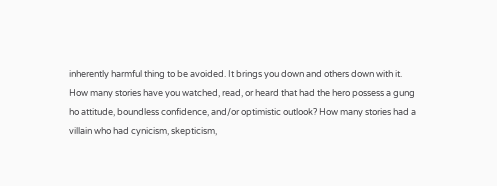inherently harmful thing to be avoided. It brings you down and others down with it. How many stories have you watched, read, or heard that had the hero possess a gung ho attitude, boundless confidence, and/or optimistic outlook? How many stories had a villain who had cynicism, skepticism,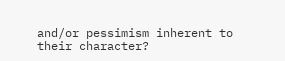and/or pessimism inherent to their character?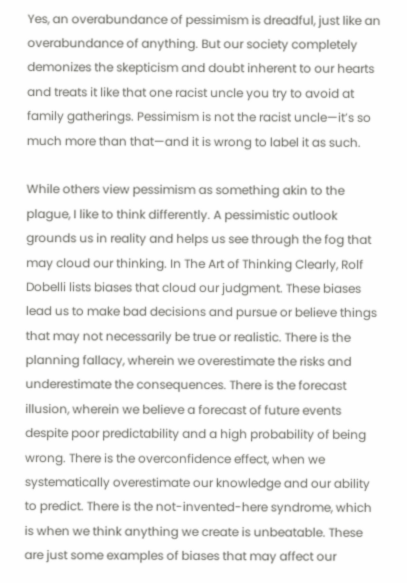Yes, an overabundance of pessimism is dreadful, just like an overabundance of anything. But our society completely demonizes the skepticism and doubt inherent to our hearts and treats it like that one racist uncle you try to avoid at family gatherings. Pessimism is not the racist uncle—it’s so much more than that—and it is wrong to label it as such.

While others view pessimism as something akin to the plague, I like to think differently. A pessimistic outlook grounds us in reality and helps us see through the fog that may cloud our thinking. In The Art of Thinking Clearly, Rolf Dobelli lists biases that cloud our judgment. These biases lead us to make bad decisions and pursue or believe things that may not necessarily be true or realistic. There is the planning fallacy, wherein we overestimate the risks and underestimate the consequences. There is the forecast illusion, wherein we believe a forecast of future events despite poor predictability and a high probability of being wrong. There is the overconfidence effect, when we systematically overestimate our knowledge and our ability to predict. There is the not-invented-here syndrome, which is when we think anything we create is unbeatable. These are just some examples of biases that may affect our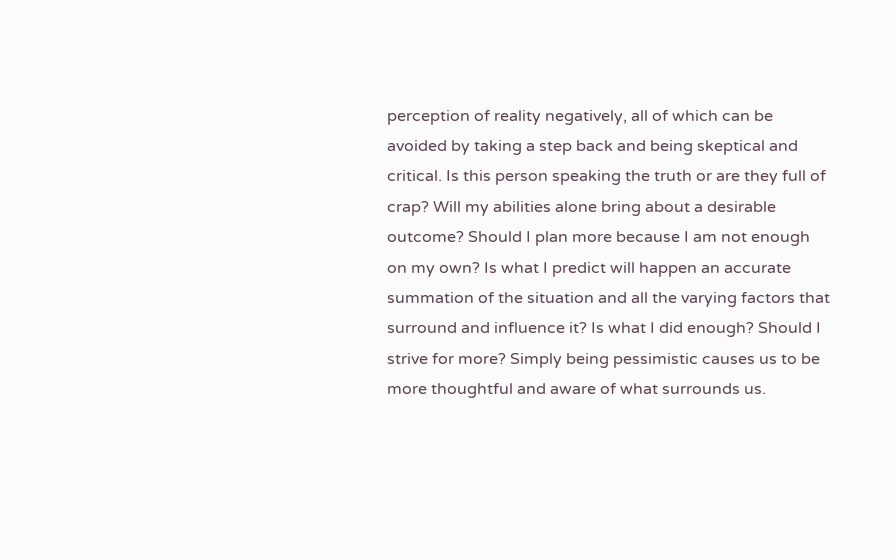perception of reality negatively, all of which can be avoided by taking a step back and being skeptical and critical. Is this person speaking the truth or are they full of crap? Will my abilities alone bring about a desirable outcome? Should I plan more because I am not enough on my own? Is what I predict will happen an accurate summation of the situation and all the varying factors that surround and influence it? Is what I did enough? Should I strive for more? Simply being pessimistic causes us to be more thoughtful and aware of what surrounds us.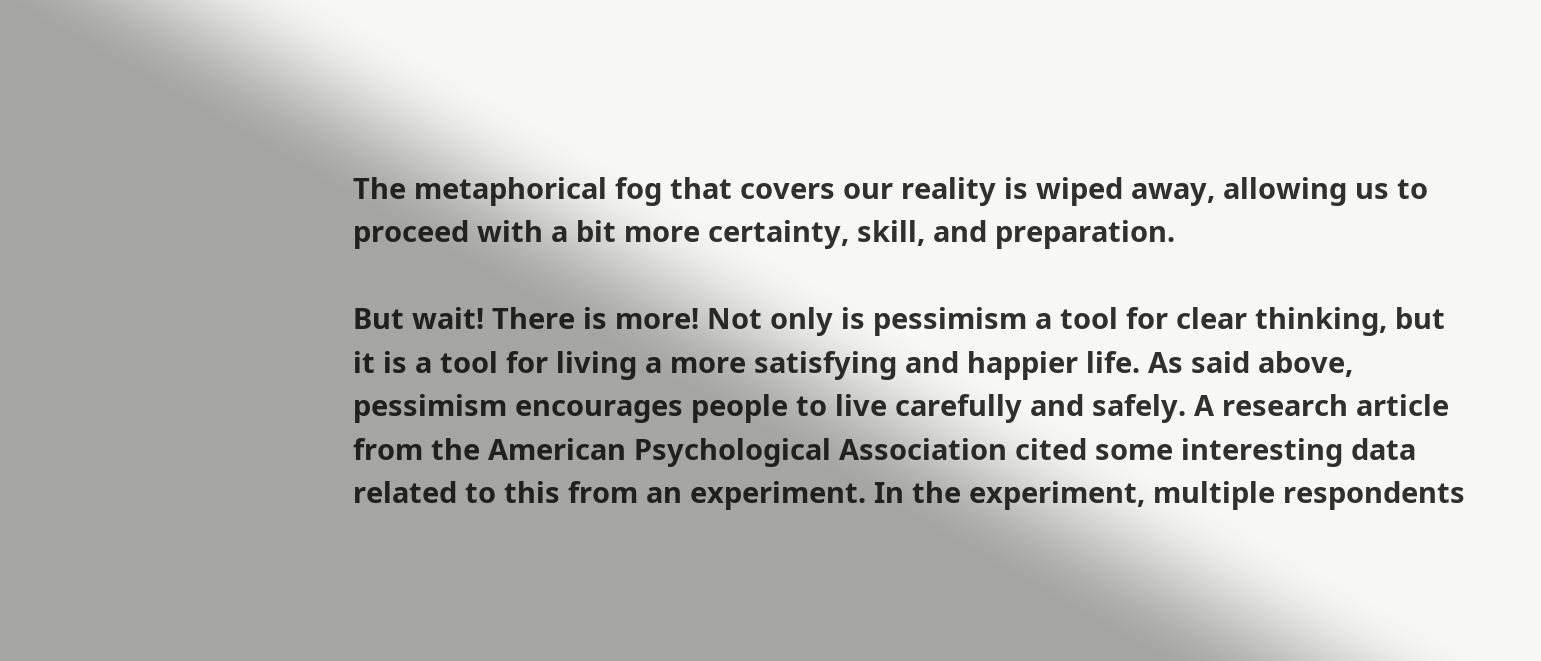The metaphorical fog that covers our reality is wiped away, allowing us to proceed with a bit more certainty, skill, and preparation.

But wait! There is more! Not only is pessimism a tool for clear thinking, but it is a tool for living a more satisfying and happier life. As said above, pessimism encourages people to live carefully and safely. A research article from the American Psychological Association cited some interesting data related to this from an experiment. In the experiment, multiple respondents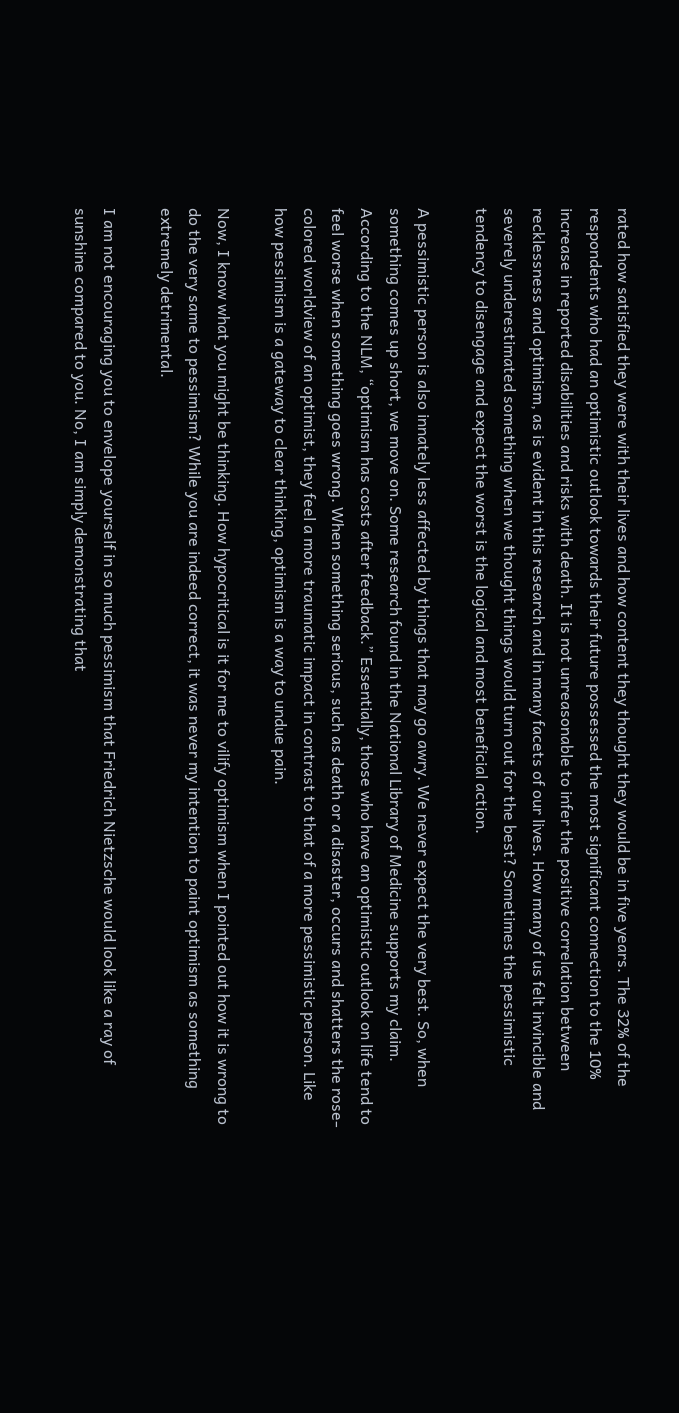rated how satisfied they were with their lives and how content they thought they would be in five years. The 32% of the respondents who had an optimistic outlook towards their future possessed the most significant connection to the 10% increase in reported disabilities and risks with death. It is not unreasonable to infer the positive correlation between recklessness and optimism, as is evident in this research and in many facets of our lives. How many of us felt invincible and severely underestimated something when we thought things would turn out for the best? Sometimes the pessimistic tendency to disengage and expect the worst is the logical and most beneficial action.

A pessimistic person is also innately less affected by things that may go awry. We never expect the very best. So, when something comes up short, we move on. Some research found in the National Library of Medicine supports my claim. According to the NLM, “optimism has costs after feedback.” Essentially, those who have an optimistic outlook on life tend to feel worse when something goes wrong. When something serious, such as death or a disaster, occurs and shatters the rose-colored worldview of an optimist, they feel a more traumatic impact in contrast to that of a more pessimistic person. Like how pessimism is a gateway to clear thinking, optimism is a way to undue pain.

Now, I know what you might be thinking. How hypocritical is it for me to vilify optimism when I pointed out how it is wrong to do the very same to pessimism? While you are indeed correct, it was never my intention to paint optimism as something extremely detrimental.

I am not encouraging you to envelope yourself in so much pessimism that Friedrich Nietzsche would look like a ray of sunshine compared to you. No, I am simply demonstrating that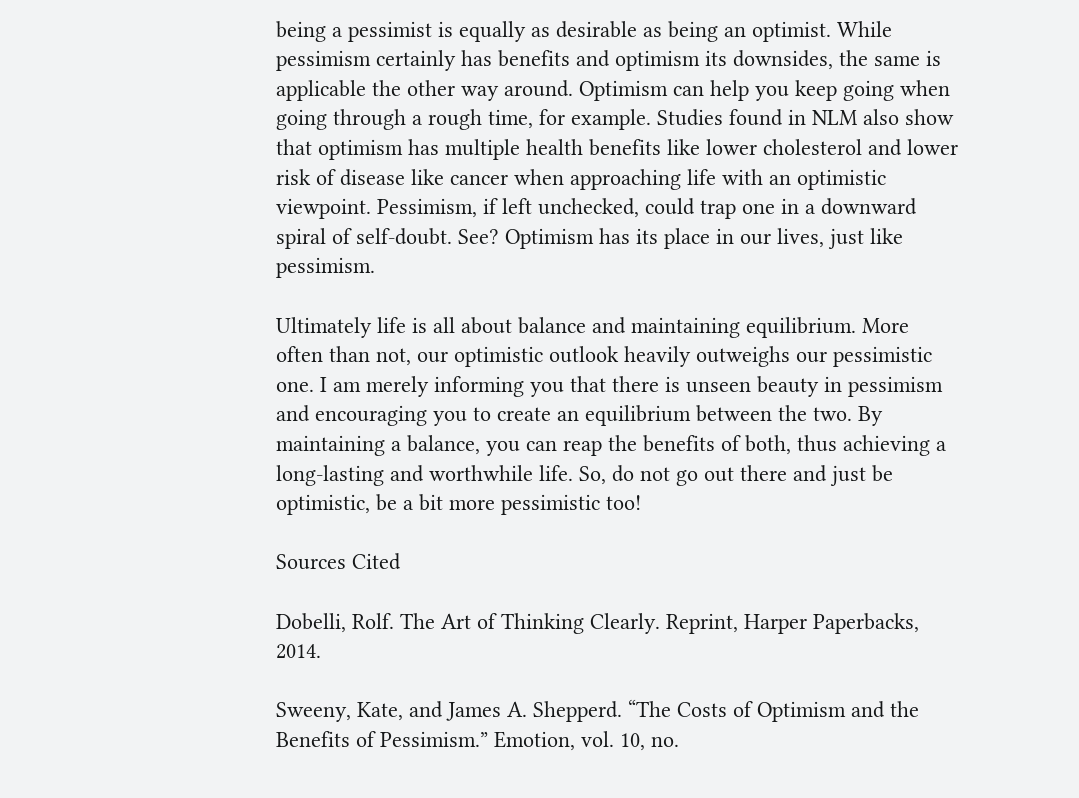being a pessimist is equally as desirable as being an optimist. While pessimism certainly has benefits and optimism its downsides, the same is applicable the other way around. Optimism can help you keep going when going through a rough time, for example. Studies found in NLM also show that optimism has multiple health benefits like lower cholesterol and lower risk of disease like cancer when approaching life with an optimistic viewpoint. Pessimism, if left unchecked, could trap one in a downward spiral of self-doubt. See? Optimism has its place in our lives, just like pessimism.

Ultimately life is all about balance and maintaining equilibrium. More often than not, our optimistic outlook heavily outweighs our pessimistic one. I am merely informing you that there is unseen beauty in pessimism and encouraging you to create an equilibrium between the two. By maintaining a balance, you can reap the benefits of both, thus achieving a long-lasting and worthwhile life. So, do not go out there and just be optimistic, be a bit more pessimistic too!

Sources Cited

Dobelli, Rolf. The Art of Thinking Clearly. Reprint, Harper Paperbacks, 2014.

Sweeny, Kate, and James A. Shepperd. “The Costs of Optimism and the Benefits of Pessimism.” Emotion, vol. 10, no.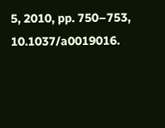5, 2010, pp. 750–753, 10.1037/a0019016.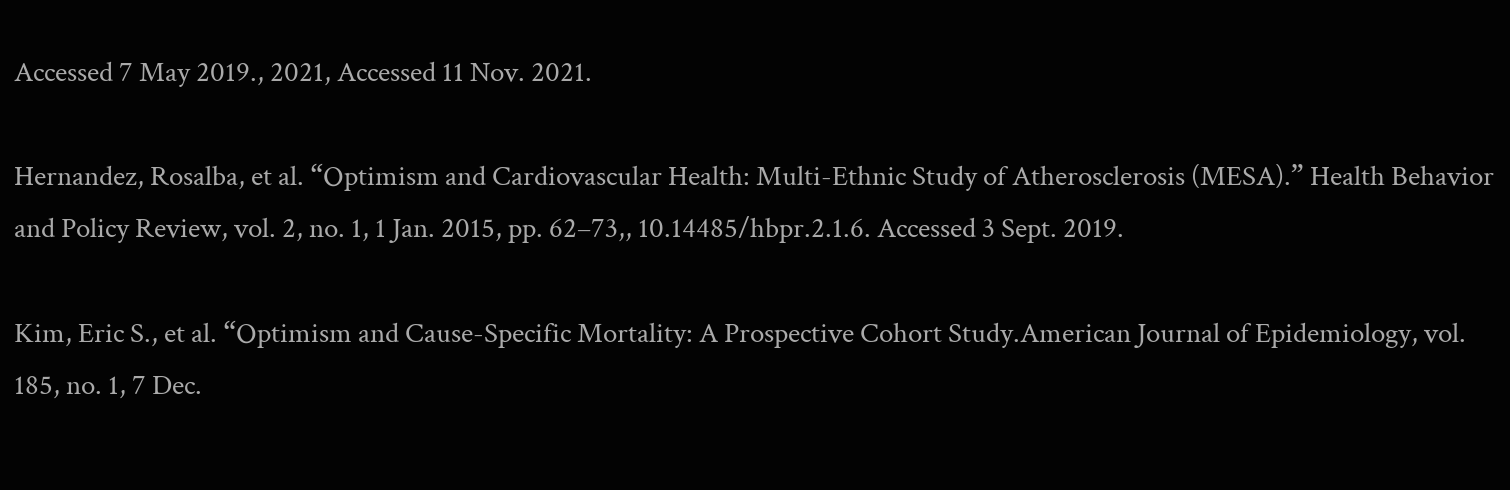Accessed 7 May 2019., 2021, Accessed 11 Nov. 2021.

Hernandez, Rosalba, et al. “Optimism and Cardiovascular Health: Multi-Ethnic Study of Atherosclerosis (MESA).” Health Behavior and Policy Review, vol. 2, no. 1, 1 Jan. 2015, pp. 62–73,, 10.14485/hbpr.2.1.6. Accessed 3 Sept. 2019.

Kim, Eric S., et al. “Optimism and Cause-Specific Mortality: A Prospective Cohort Study.American Journal of Epidemiology, vol. 185, no. 1, 7 Dec.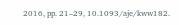2016, pp. 21–29, 10.1093/aje/kww182.